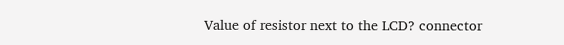Value of resistor next to the LCD? connector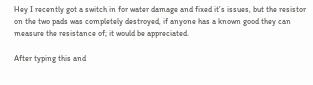Hey I recently got a switch in for water damage and fixed it’s issues, but the resistor on the two pads was completely destroyed, if anyone has a known good they can measure the resistance of; it would be appreciated.

After typing this and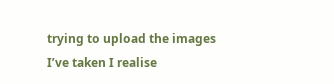trying to upload the images I’ve taken I realise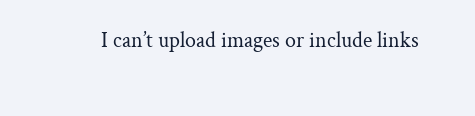I can’t upload images or include links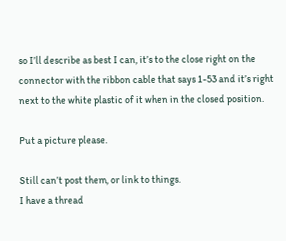so I’ll describe as best I can, it’s to the close right on the connector with the ribbon cable that says 1-53 and it’s right next to the white plastic of it when in the closed position.

Put a picture please.

Still can’t post them, or link to things.
I have a thread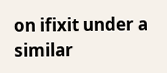on ifixit under a similar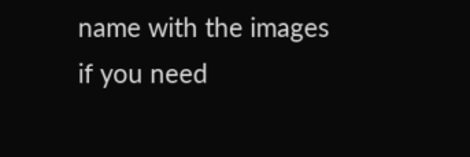name with the images if you need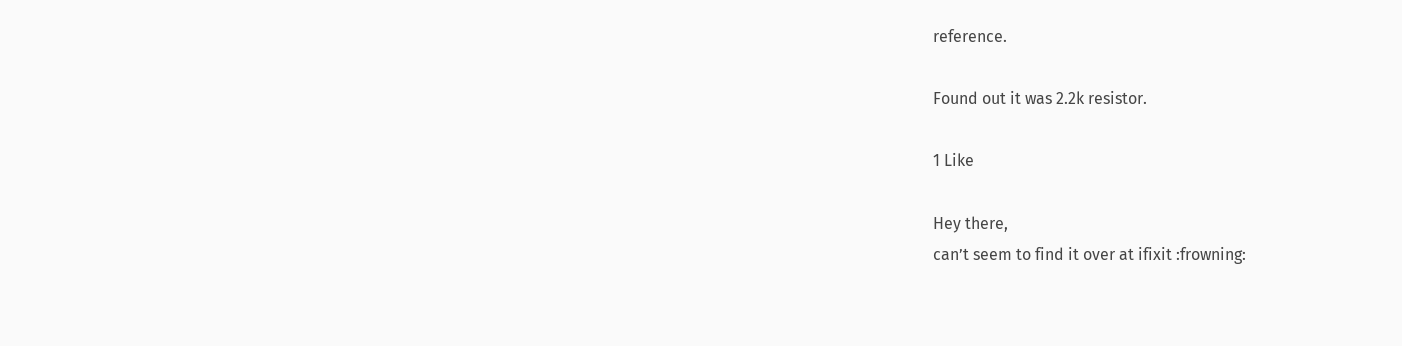reference.

Found out it was 2.2k resistor.

1 Like

Hey there,
can’t seem to find it over at ifixit :frowning: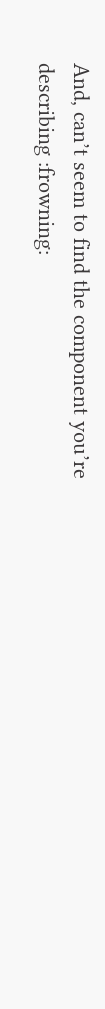And, can’t seem to find the component you’re describing :frowning: